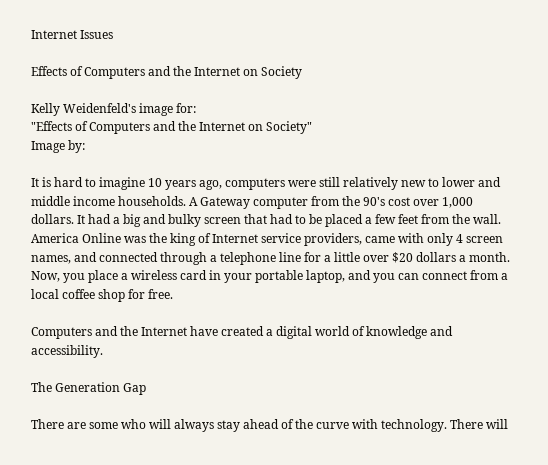Internet Issues

Effects of Computers and the Internet on Society

Kelly Weidenfeld's image for:
"Effects of Computers and the Internet on Society"
Image by:

It is hard to imagine 10 years ago, computers were still relatively new to lower and middle income households. A Gateway computer from the 90's cost over 1,000 dollars. It had a big and bulky screen that had to be placed a few feet from the wall. America Online was the king of Internet service providers, came with only 4 screen names, and connected through a telephone line for a little over $20 dollars a month. Now, you place a wireless card in your portable laptop, and you can connect from a local coffee shop for free.

Computers and the Internet have created a digital world of knowledge and accessibility.

The Generation Gap

There are some who will always stay ahead of the curve with technology. There will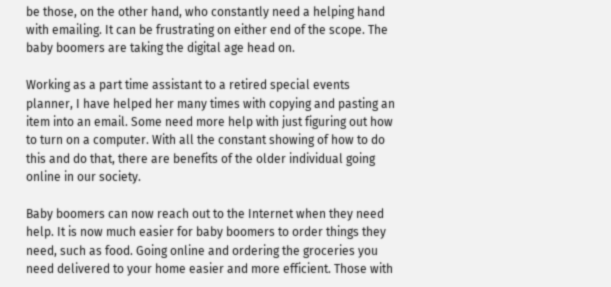be those, on the other hand, who constantly need a helping hand with emailing. It can be frustrating on either end of the scope. The baby boomers are taking the digital age head on.

Working as a part time assistant to a retired special events planner, I have helped her many times with copying and pasting an item into an email. Some need more help with just figuring out how to turn on a computer. With all the constant showing of how to do this and do that, there are benefits of the older individual going online in our society.

Baby boomers can now reach out to the Internet when they need help. It is now much easier for baby boomers to order things they need, such as food. Going online and ordering the groceries you need delivered to your home easier and more efficient. Those with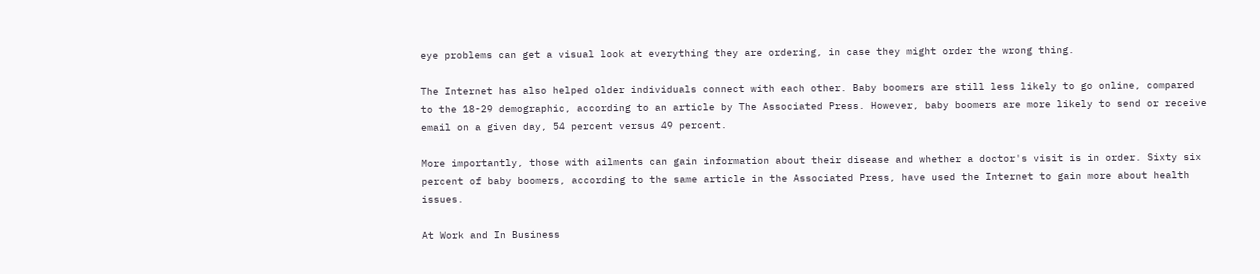eye problems can get a visual look at everything they are ordering, in case they might order the wrong thing.

The Internet has also helped older individuals connect with each other. Baby boomers are still less likely to go online, compared to the 18-29 demographic, according to an article by The Associated Press. However, baby boomers are more likely to send or receive email on a given day, 54 percent versus 49 percent.

More importantly, those with ailments can gain information about their disease and whether a doctor's visit is in order. Sixty six percent of baby boomers, according to the same article in the Associated Press, have used the Internet to gain more about health issues.

At Work and In Business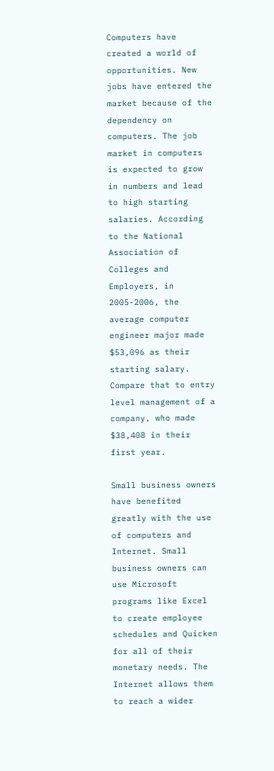Computers have created a world of opportunities. New jobs have entered the market because of the dependency on computers. The job market in computers is expected to grow in numbers and lead to high starting salaries. According to the National Association of Colleges and Employers, in 2005-2006, the average computer engineer major made $53,096 as their starting salary. Compare that to entry level management of a company, who made $38,408 in their first year.

Small business owners have benefited greatly with the use of computers and Internet. Small business owners can use Microsoft programs like Excel to create employee schedules and Quicken for all of their monetary needs. The Internet allows them to reach a wider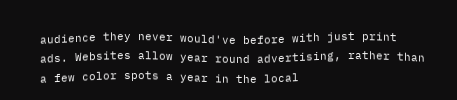audience they never would've before with just print ads. Websites allow year round advertising, rather than a few color spots a year in the local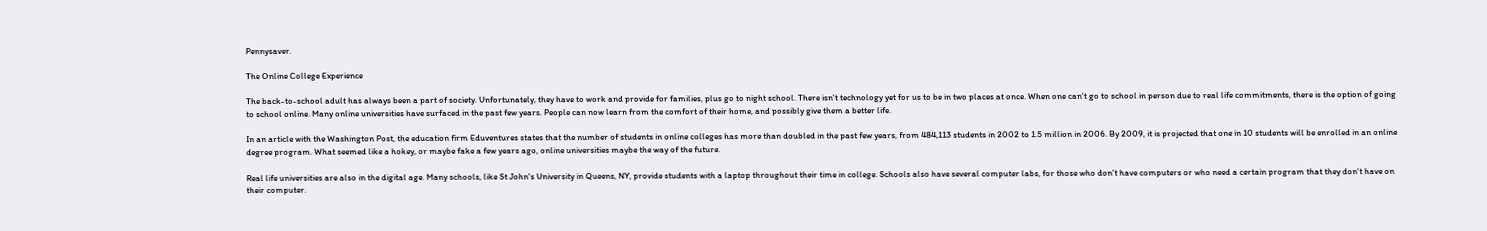Pennysaver.

The Online College Experience

The back-to-school adult has always been a part of society. Unfortunately, they have to work and provide for families, plus go to night school. There isn't technology yet for us to be in two places at once. When one can't go to school in person due to real life commitments, there is the option of going to school online. Many online universities have surfaced in the past few years. People can now learn from the comfort of their home, and possibly give them a better life.

In an article with the Washington Post, the education firm Eduventures states that the number of students in online colleges has more than doubled in the past few years, from 484,113 students in 2002 to 1.5 million in 2006. By 2009, it is projected that one in 10 students will be enrolled in an online degree program. What seemed like a hokey, or maybe fake a few years ago, online universities maybe the way of the future.

Real life universities are also in the digital age. Many schools, like St John's University in Queens, NY, provide students with a laptop throughout their time in college. Schools also have several computer labs, for those who don't have computers or who need a certain program that they don't have on their computer.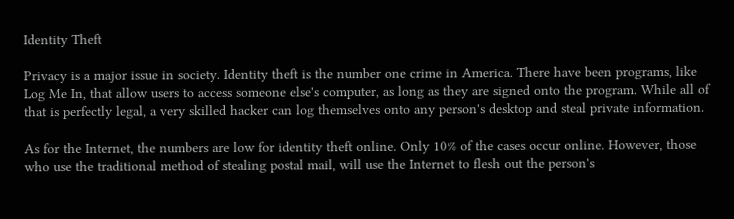Identity Theft

Privacy is a major issue in society. Identity theft is the number one crime in America. There have been programs, like Log Me In, that allow users to access someone else's computer, as long as they are signed onto the program. While all of that is perfectly legal, a very skilled hacker can log themselves onto any person's desktop and steal private information.

As for the Internet, the numbers are low for identity theft online. Only 10% of the cases occur online. However, those who use the traditional method of stealing postal mail, will use the Internet to flesh out the person's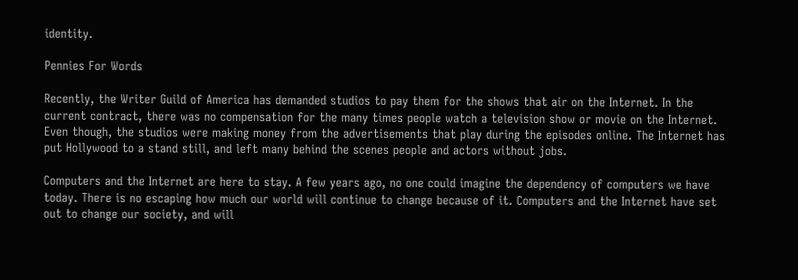identity.

Pennies For Words

Recently, the Writer Guild of America has demanded studios to pay them for the shows that air on the Internet. In the current contract, there was no compensation for the many times people watch a television show or movie on the Internet. Even though, the studios were making money from the advertisements that play during the episodes online. The Internet has put Hollywood to a stand still, and left many behind the scenes people and actors without jobs.

Computers and the Internet are here to stay. A few years ago, no one could imagine the dependency of computers we have today. There is no escaping how much our world will continue to change because of it. Computers and the Internet have set out to change our society, and will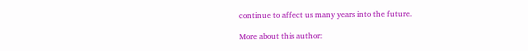continue to affect us many years into the future.

More about this author: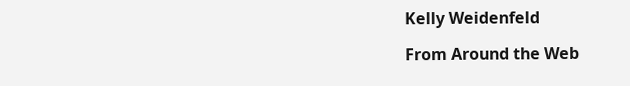Kelly Weidenfeld

From Around the Web